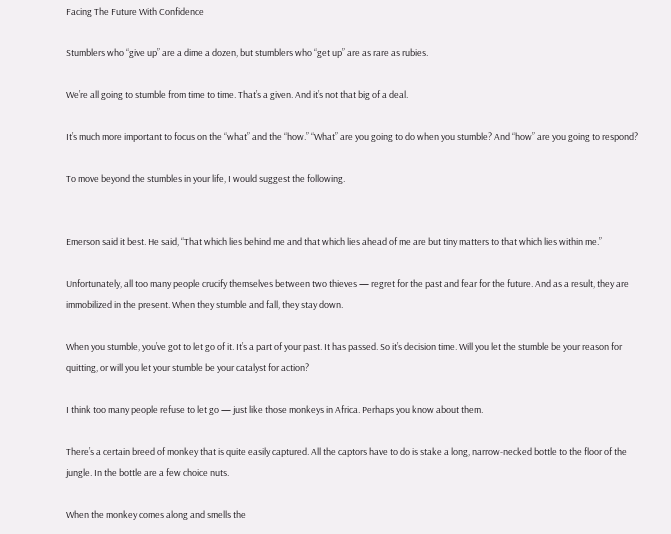Facing The Future With Confidence

Stumblers who “give up” are a dime a dozen, but stumblers who “get up” are as rare as rubies.

We’re all going to stumble from time to time. That’s a given. And it’s not that big of a deal.

It’s much more important to focus on the “what” and the “how.” “What” are you going to do when you stumble? And “how” are you going to respond?

To move beyond the stumbles in your life, I would suggest the following.


Emerson said it best. He said, “That which lies behind me and that which lies ahead of me are but tiny matters to that which lies within me.”

Unfortunately, all too many people crucify themselves between two thieves — regret for the past and fear for the future. And as a result, they are immobilized in the present. When they stumble and fall, they stay down.

When you stumble, you’ve got to let go of it. It’s a part of your past. It has passed. So it’s decision time. Will you let the stumble be your reason for quitting, or will you let your stumble be your catalyst for action?

I think too many people refuse to let go — just like those monkeys in Africa. Perhaps you know about them.

There’s a certain breed of monkey that is quite easily captured. All the captors have to do is stake a long, narrow-necked bottle to the floor of the jungle. In the bottle are a few choice nuts.

When the monkey comes along and smells the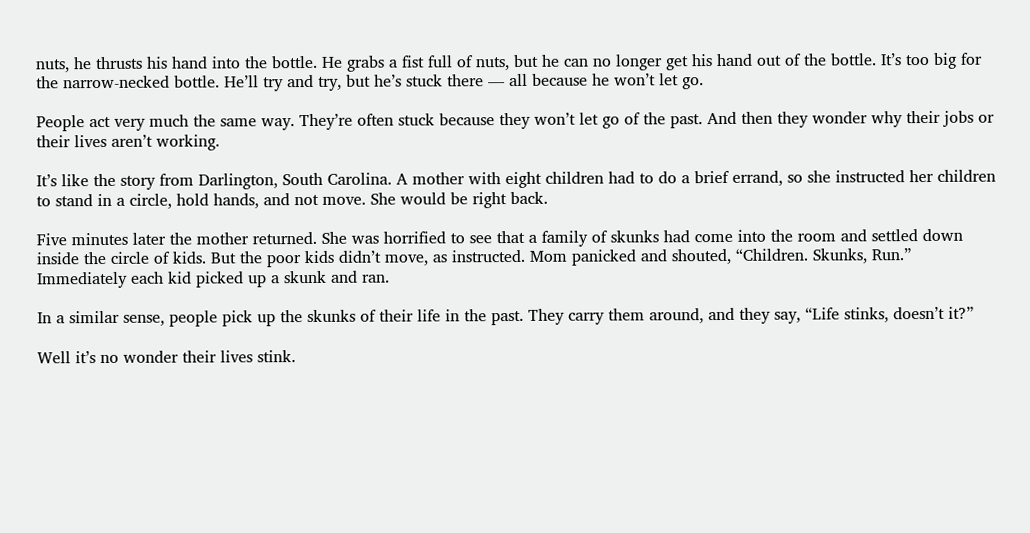nuts, he thrusts his hand into the bottle. He grabs a fist full of nuts, but he can no longer get his hand out of the bottle. It’s too big for the narrow-necked bottle. He’ll try and try, but he’s stuck there — all because he won’t let go.

People act very much the same way. They’re often stuck because they won’t let go of the past. And then they wonder why their jobs or their lives aren’t working.

It’s like the story from Darlington, South Carolina. A mother with eight children had to do a brief errand, so she instructed her children to stand in a circle, hold hands, and not move. She would be right back.

Five minutes later the mother returned. She was horrified to see that a family of skunks had come into the room and settled down inside the circle of kids. But the poor kids didn’t move, as instructed. Mom panicked and shouted, “Children. Skunks, Run.” Immediately each kid picked up a skunk and ran.

In a similar sense, people pick up the skunks of their life in the past. They carry them around, and they say, “Life stinks, doesn’t it?”

Well it’s no wonder their lives stink.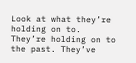Look at what they’re holding on to. They’re holding on to the past. They’ve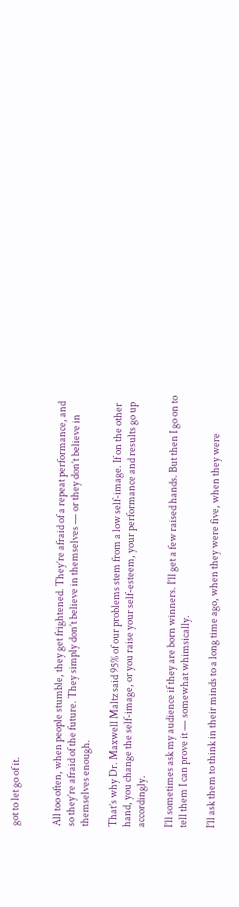got to let go of it.


All too often, when people stumble, they get frightened. They’re afraid of a repeat performance, and so they’re afraid of the future. They simply don’t believe in themselves — or they don’t believe in themselves enough.

That’s why Dr. Maxwell Maltz said 95% of our problems stem from a low self-image. If on the other hand, you change the self-image, or you raise your self-esteem, your performance and results go up accordingly.

I’ll sometimes ask my audience if they are born winners. I’ll get a few raised hands. But then I go on to tell them I can prove it — somewhat whimsically.

I’ll ask them to think in their minds to a long time ago, when they were five, when they were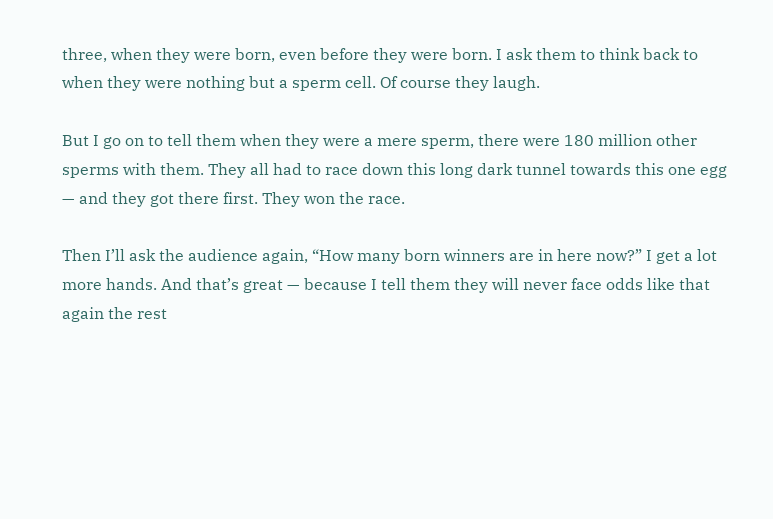three, when they were born, even before they were born. I ask them to think back to when they were nothing but a sperm cell. Of course they laugh.

But I go on to tell them when they were a mere sperm, there were 180 million other sperms with them. They all had to race down this long dark tunnel towards this one egg — and they got there first. They won the race.

Then I’ll ask the audience again, “How many born winners are in here now?” I get a lot more hands. And that’s great — because I tell them they will never face odds like that again the rest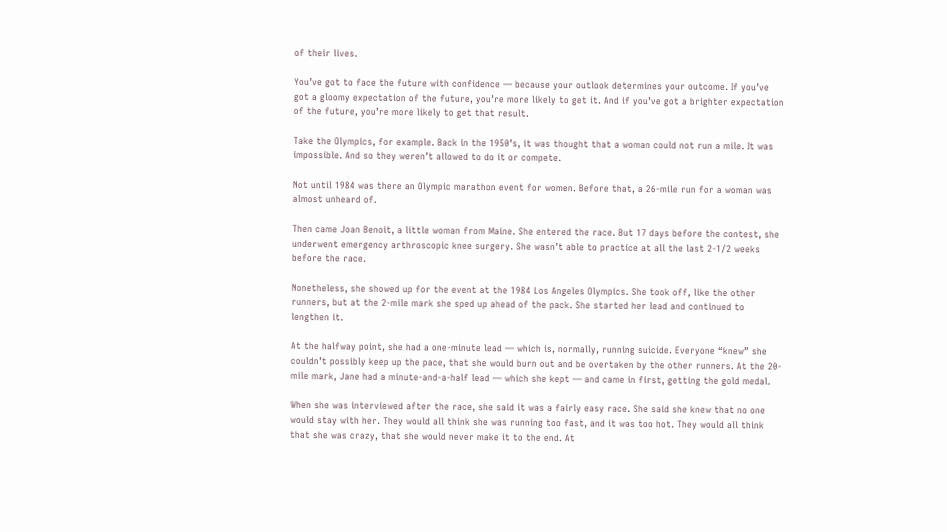of their lives.

You’ve got to face the future with confidence — because your outlook determines your outcome. If you’ve got a gloomy expectation of the future, you’re more likely to get it. And if you’ve got a brighter expectation of the future, you’re more likely to get that result.

Take the Olympics, for example. Back in the 1950’s, it was thought that a woman could not run a mile. It was impossible. And so they weren’t allowed to do it or compete.

Not until 1984 was there an Olympic marathon event for women. Before that, a 26-mile run for a woman was almost unheard of.

Then came Joan Benoit, a little woman from Maine. She entered the race. But 17 days before the contest, she underwent emergency arthroscopic knee surgery. She wasn’t able to practice at all the last 2-1/2 weeks before the race.

Nonetheless, she showed up for the event at the 1984 Los Angeles Olympics. She took off, like the other runners, but at the 2-mile mark she sped up ahead of the pack. She started her lead and continued to lengthen it.

At the halfway point, she had a one-minute lead — which is, normally, running suicide. Everyone “knew” she couldn’t possibly keep up the pace, that she would burn out and be overtaken by the other runners. At the 20-mile mark, Jane had a minute-and-a-half lead — which she kept — and came in first, getting the gold medal.

When she was interviewed after the race, she said it was a fairly easy race. She said she knew that no one would stay with her. They would all think she was running too fast, and it was too hot. They would all think that she was crazy, that she would never make it to the end. At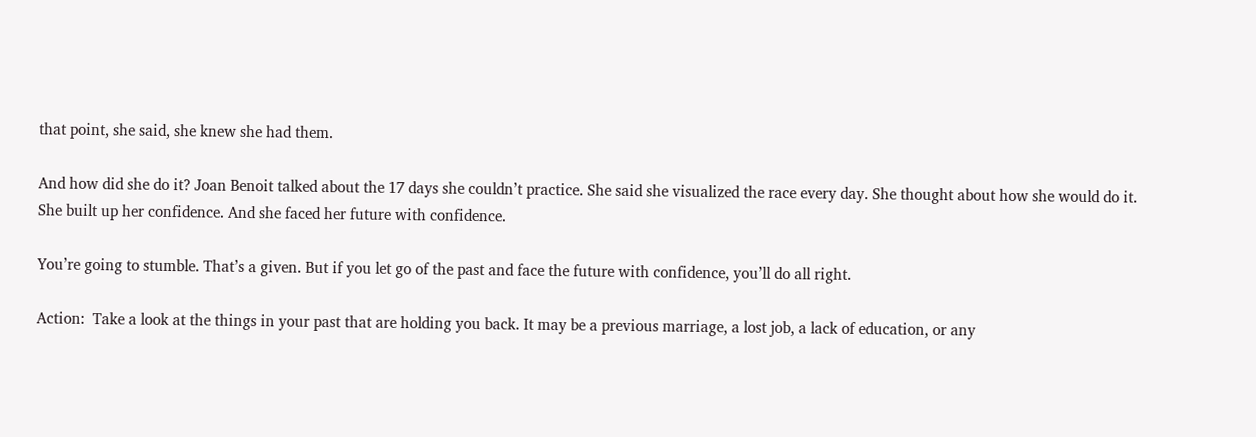that point, she said, she knew she had them.

And how did she do it? Joan Benoit talked about the 17 days she couldn’t practice. She said she visualized the race every day. She thought about how she would do it. She built up her confidence. And she faced her future with confidence.

You’re going to stumble. That’s a given. But if you let go of the past and face the future with confidence, you’ll do all right.

Action:  Take a look at the things in your past that are holding you back. It may be a previous marriage, a lost job, a lack of education, or any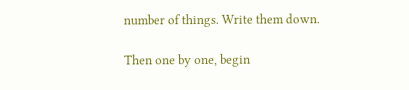number of things. Write them down.

Then one by one, begin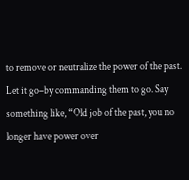to remove or neutralize the power of the past. Let it go–by commanding them to go. Say something like, “Old job of the past, you no longer have power over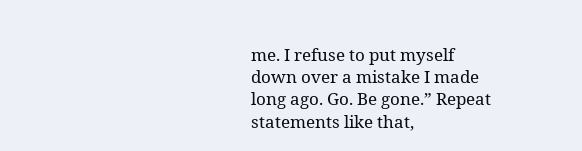me. I refuse to put myself down over a mistake I made long ago. Go. Be gone.” Repeat statements like that,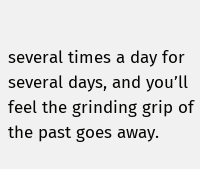several times a day for several days, and you’ll feel the grinding grip of the past goes away.